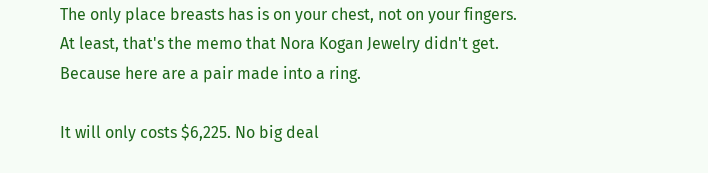The only place breasts has is on your chest, not on your fingers. At least, that's the memo that Nora Kogan Jewelry didn't get. Because here are a pair made into a ring.

It will only costs $6,225. No big deal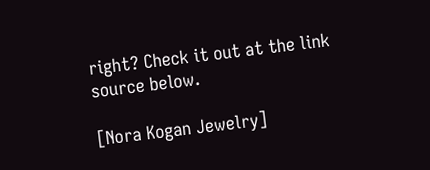right? Check it out at the link source below.

[Nora Kogan Jewelry]